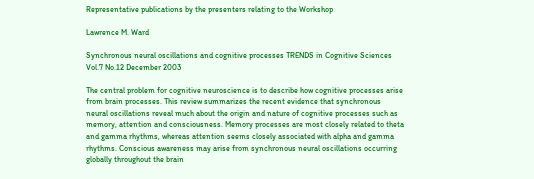Representative publications by the presenters relating to the Workshop

Lawrence M. Ward

Synchronous neural oscillations and cognitive processes TRENDS in Cognitive Sciences Vol.7 No.12 December 2003

The central problem for cognitive neuroscience is to describe how cognitive processes arise from brain processes. This review summarizes the recent evidence that synchronous neural oscillations reveal much about the origin and nature of cognitive processes such as memory, attention and consciousness. Memory processes are most closely related to theta and gamma rhythms, whereas attention seems closely associated with alpha and gamma rhythms. Conscious awareness may arise from synchronous neural oscillations occurring globally throughout the brain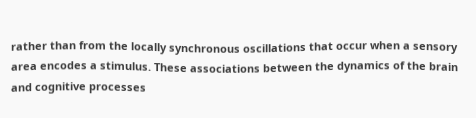rather than from the locally synchronous oscillations that occur when a sensory area encodes a stimulus. These associations between the dynamics of the brain and cognitive processes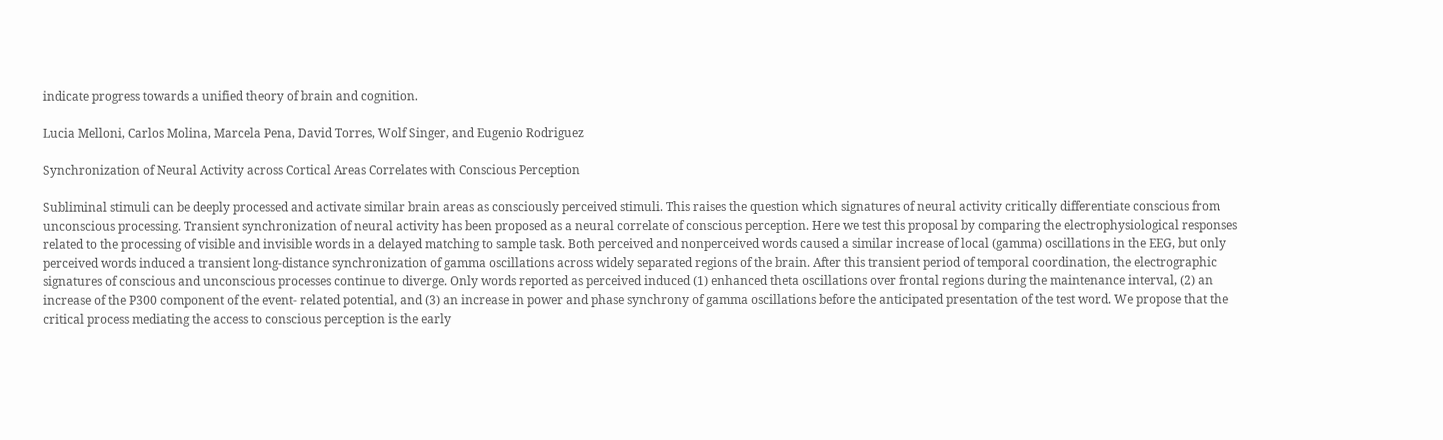indicate progress towards a unified theory of brain and cognition.

Lucia Melloni, Carlos Molina, Marcela Pena, David Torres, Wolf Singer, and Eugenio Rodriguez

Synchronization of Neural Activity across Cortical Areas Correlates with Conscious Perception

Subliminal stimuli can be deeply processed and activate similar brain areas as consciously perceived stimuli. This raises the question which signatures of neural activity critically differentiate conscious from unconscious processing. Transient synchronization of neural activity has been proposed as a neural correlate of conscious perception. Here we test this proposal by comparing the electrophysiological responses related to the processing of visible and invisible words in a delayed matching to sample task. Both perceived and nonperceived words caused a similar increase of local (gamma) oscillations in the EEG, but only perceived words induced a transient long-distance synchronization of gamma oscillations across widely separated regions of the brain. After this transient period of temporal coordination, the electrographic signatures of conscious and unconscious processes continue to diverge. Only words reported as perceived induced (1) enhanced theta oscillations over frontal regions during the maintenance interval, (2) an increase of the P300 component of the event- related potential, and (3) an increase in power and phase synchrony of gamma oscillations before the anticipated presentation of the test word. We propose that the critical process mediating the access to conscious perception is the early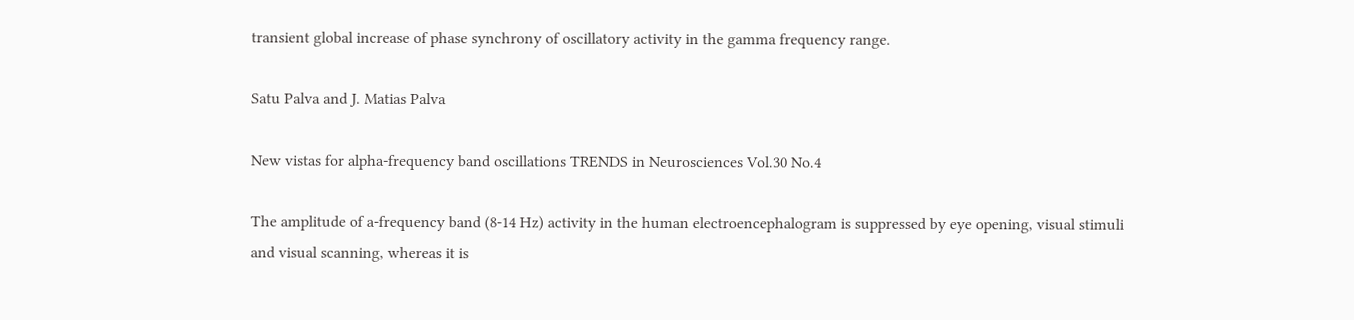transient global increase of phase synchrony of oscillatory activity in the gamma frequency range.

Satu Palva and J. Matias Palva

New vistas for alpha-frequency band oscillations TRENDS in Neurosciences Vol.30 No.4

The amplitude of a-frequency band (8-14 Hz) activity in the human electroencephalogram is suppressed by eye opening, visual stimuli and visual scanning, whereas it is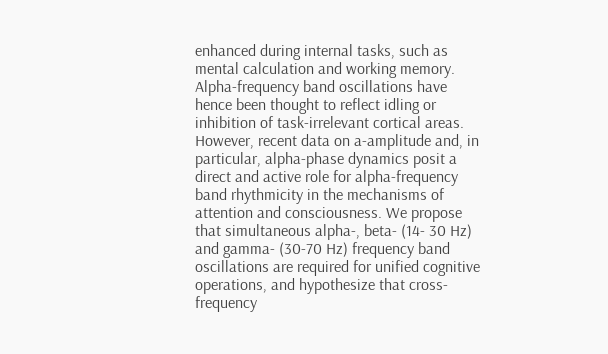enhanced during internal tasks, such as mental calculation and working memory. Alpha-frequency band oscillations have hence been thought to reflect idling or inhibition of task-irrelevant cortical areas. However, recent data on a-amplitude and, in particular, alpha-phase dynamics posit a direct and active role for alpha-frequency band rhythmicity in the mechanisms of attention and consciousness. We propose that simultaneous alpha-, beta- (14- 30 Hz) and gamma- (30-70 Hz) frequency band oscillations are required for unified cognitive operations, and hypothesize that cross-frequency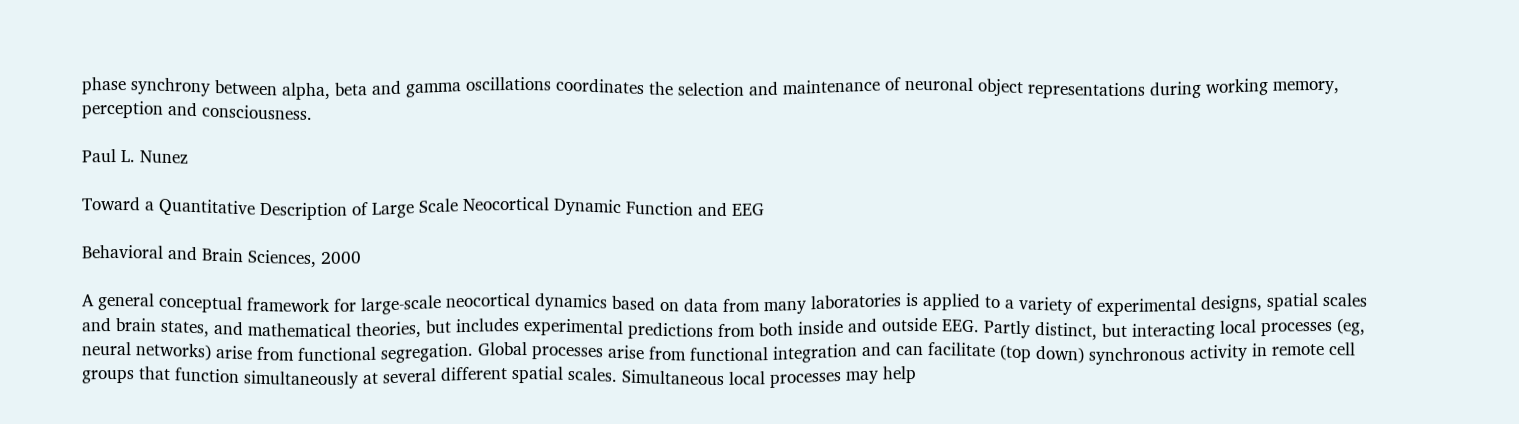phase synchrony between alpha, beta and gamma oscillations coordinates the selection and maintenance of neuronal object representations during working memory, perception and consciousness.

Paul L. Nunez

Toward a Quantitative Description of Large Scale Neocortical Dynamic Function and EEG

Behavioral and Brain Sciences, 2000

A general conceptual framework for large-scale neocortical dynamics based on data from many laboratories is applied to a variety of experimental designs, spatial scales and brain states, and mathematical theories, but includes experimental predictions from both inside and outside EEG. Partly distinct, but interacting local processes (eg, neural networks) arise from functional segregation. Global processes arise from functional integration and can facilitate (top down) synchronous activity in remote cell groups that function simultaneously at several different spatial scales. Simultaneous local processes may help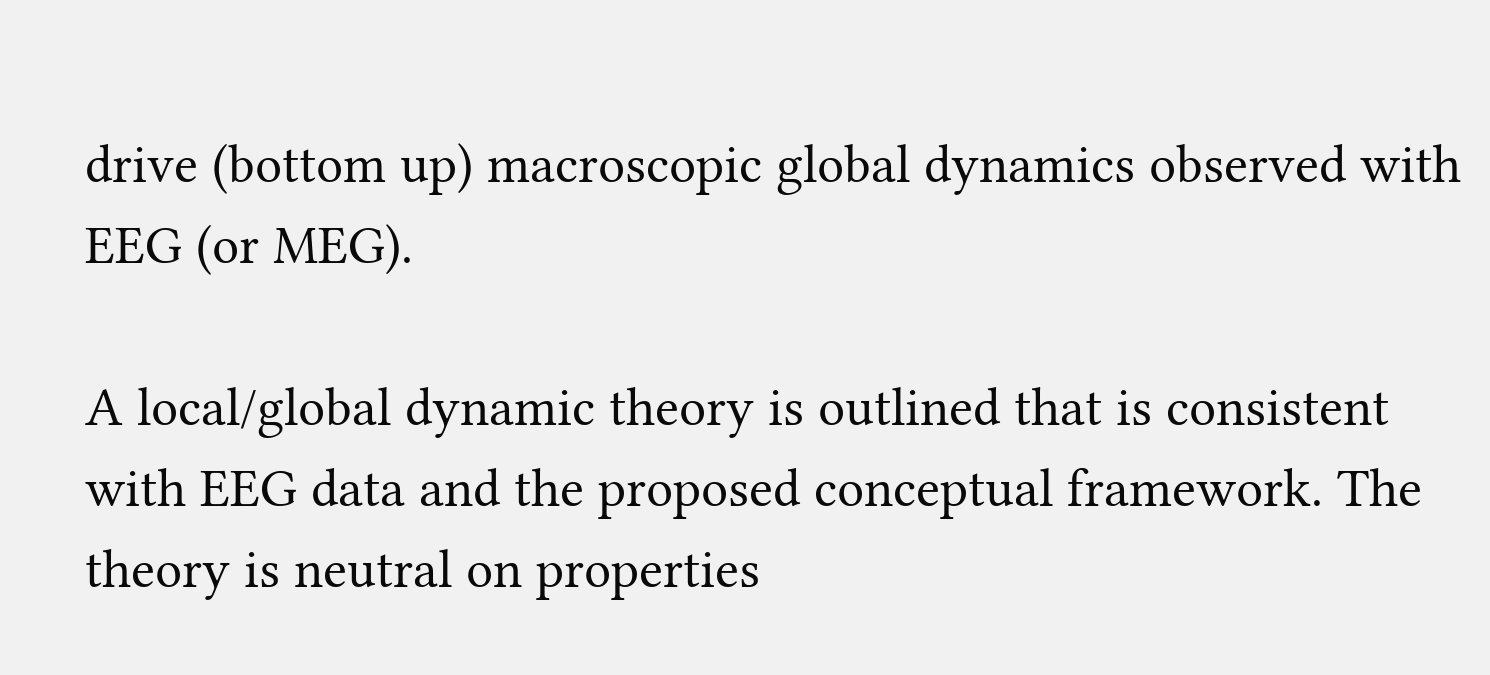drive (bottom up) macroscopic global dynamics observed with EEG (or MEG).

A local/global dynamic theory is outlined that is consistent with EEG data and the proposed conceptual framework. The theory is neutral on properties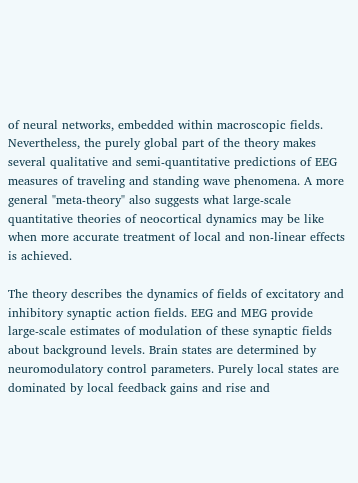of neural networks, embedded within macroscopic fields. Nevertheless, the purely global part of the theory makes several qualitative and semi-quantitative predictions of EEG measures of traveling and standing wave phenomena. A more general "meta-theory" also suggests what large-scale quantitative theories of neocortical dynamics may be like when more accurate treatment of local and non-linear effects is achieved.

The theory describes the dynamics of fields of excitatory and inhibitory synaptic action fields. EEG and MEG provide large-scale estimates of modulation of these synaptic fields about background levels. Brain states are determined by neuromodulatory control parameters. Purely local states are dominated by local feedback gains and rise and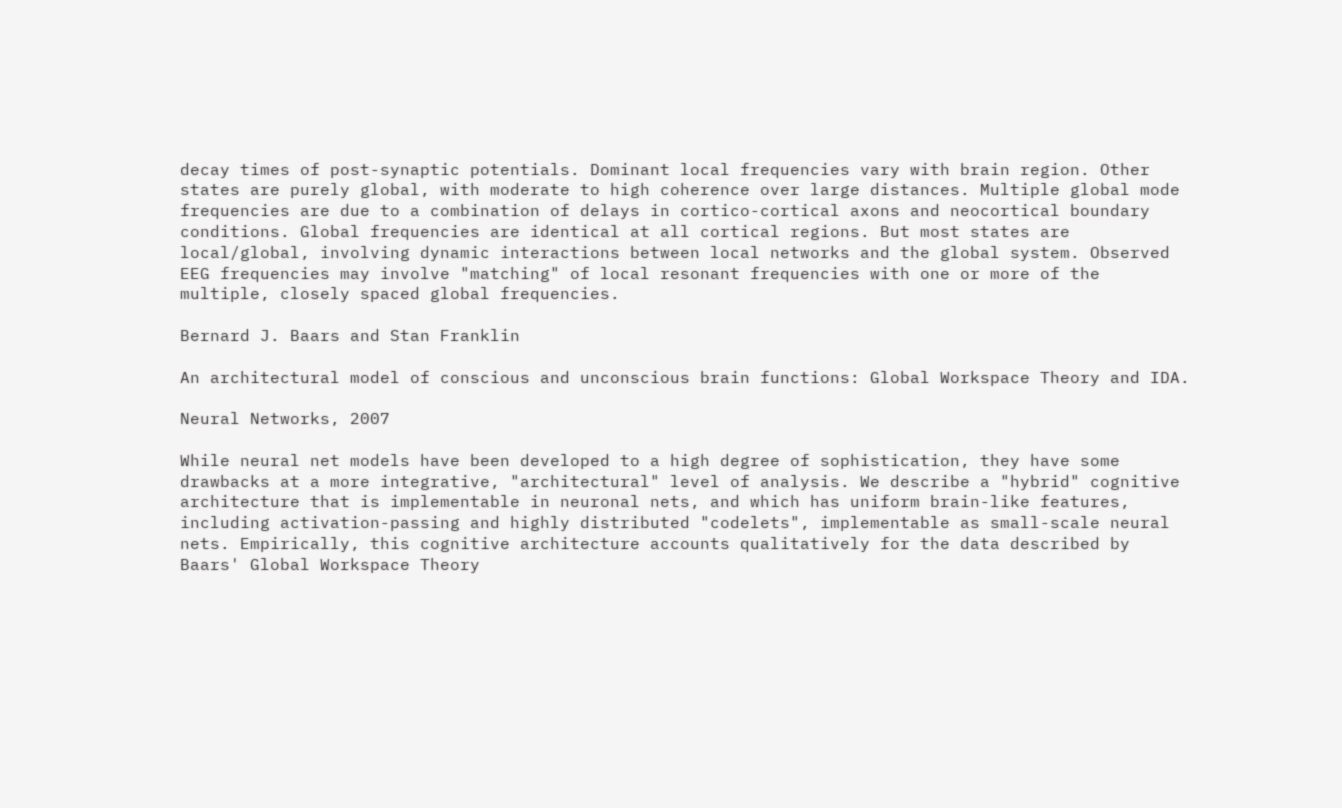decay times of post-synaptic potentials. Dominant local frequencies vary with brain region. Other states are purely global, with moderate to high coherence over large distances. Multiple global mode frequencies are due to a combination of delays in cortico-cortical axons and neocortical boundary conditions. Global frequencies are identical at all cortical regions. But most states are local/global, involving dynamic interactions between local networks and the global system. Observed EEG frequencies may involve "matching" of local resonant frequencies with one or more of the multiple, closely spaced global frequencies.

Bernard J. Baars and Stan Franklin

An architectural model of conscious and unconscious brain functions: Global Workspace Theory and IDA.

Neural Networks, 2007

While neural net models have been developed to a high degree of sophistication, they have some drawbacks at a more integrative, "architectural" level of analysis. We describe a "hybrid" cognitive architecture that is implementable in neuronal nets, and which has uniform brain-like features, including activation-passing and highly distributed "codelets", implementable as small-scale neural nets. Empirically, this cognitive architecture accounts qualitatively for the data described by Baars' Global Workspace Theory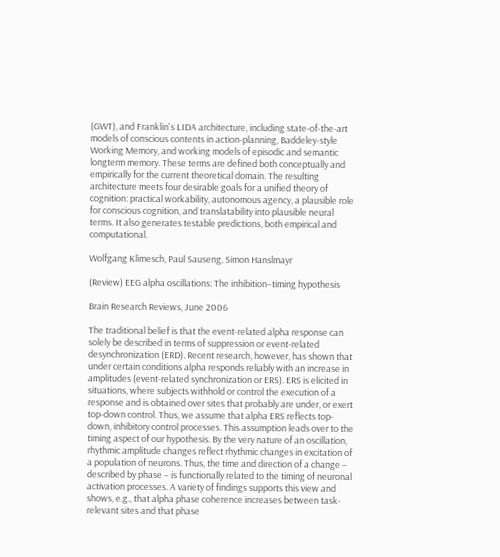(GWT), and Franklin's LIDA architecture, including state-of-the-art models of conscious contents in action-planning, Baddeley-style Working Memory, and working models of episodic and semantic longterm memory. These terms are defined both conceptually and empirically for the current theoretical domain. The resulting architecture meets four desirable goals for a unified theory of cognition: practical workability, autonomous agency, a plausible role for conscious cognition, and translatability into plausible neural terms. It also generates testable predictions, both empirical and computational.

Wolfgang Klimesch, Paul Sauseng, Simon Hanslmayr

(Review) EEG alpha oscillations: The inhibition–timing hypothesis

Brain Research Reviews, June 2006

The traditional belief is that the event-related alpha response can solely be described in terms of suppression or event-related desynchronization (ERD). Recent research, however, has shown that under certain conditions alpha responds reliably with an increase in amplitudes (event-related synchronization or ERS). ERS is elicited in situations, where subjects withhold or control the execution of a response and is obtained over sites that probably are under, or exert top-down control. Thus, we assume that alpha ERS reflects top- down, inhibitory control processes. This assumption leads over to the timing aspect of our hypothesis. By the very nature of an oscillation, rhythmic amplitude changes reflect rhythmic changes in excitation of a population of neurons. Thus, the time and direction of a change – described by phase – is functionally related to the timing of neuronal activation processes. A variety of findings supports this view and shows, e.g., that alpha phase coherence increases between task-relevant sites and that phase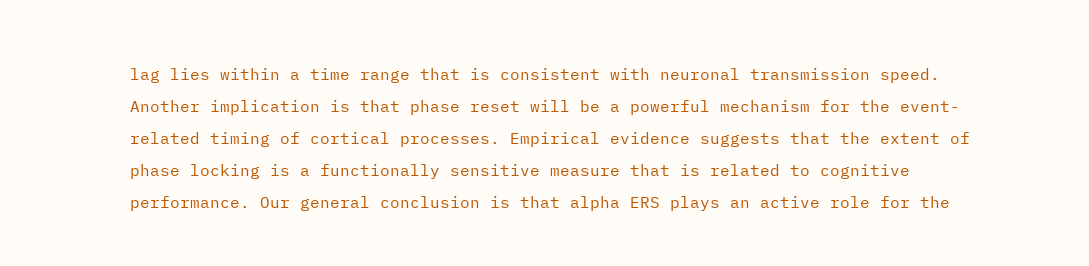lag lies within a time range that is consistent with neuronal transmission speed. Another implication is that phase reset will be a powerful mechanism for the event-related timing of cortical processes. Empirical evidence suggests that the extent of phase locking is a functionally sensitive measure that is related to cognitive performance. Our general conclusion is that alpha ERS plays an active role for the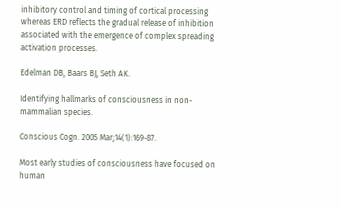inhibitory control and timing of cortical processing whereas ERD reflects the gradual release of inhibition associated with the emergence of complex spreading activation processes.

Edelman DB, Baars BJ, Seth AK.

Identifying hallmarks of consciousness in non-mammalian species.

Conscious Cogn. 2005 Mar;14(1):169-87.

Most early studies of consciousness have focused on human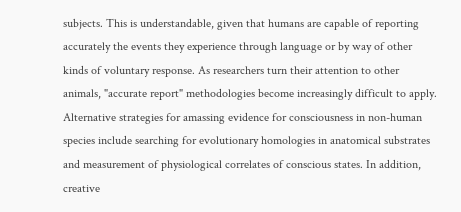subjects. This is understandable, given that humans are capable of reporting accurately the events they experience through language or by way of other kinds of voluntary response. As researchers turn their attention to other animals, "accurate report" methodologies become increasingly difficult to apply. Alternative strategies for amassing evidence for consciousness in non-human species include searching for evolutionary homologies in anatomical substrates and measurement of physiological correlates of conscious states. In addition, creative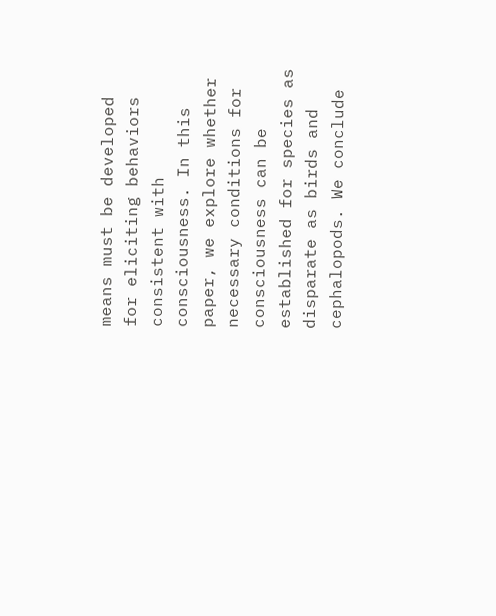means must be developed for eliciting behaviors consistent with consciousness. In this paper, we explore whether necessary conditions for consciousness can be established for species as disparate as birds and cephalopods. We conclude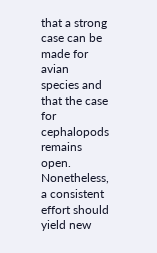that a strong case can be made for avian species and that the case for cephalopods remains open. Nonetheless, a consistent effort should yield new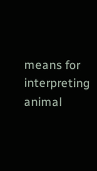means for interpreting animal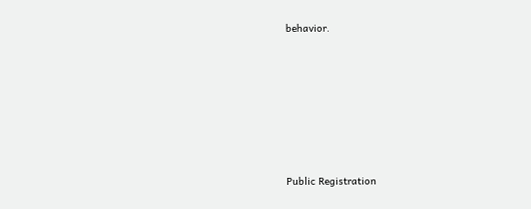behavior.








Public Registration